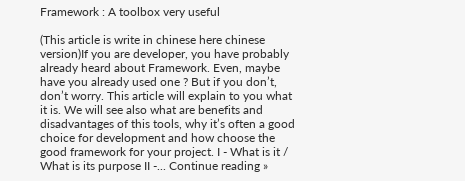Framework : A toolbox very useful

(This article is write in chinese here chinese version)If you are developer, you have probably already heard about Framework. Even, maybe have you already used one ? But if you don’t, don’t worry. This article will explain to you what it is. We will see also what are benefits and disadvantages of this tools, why it’s often a good choice for development and how choose the good framework for your project. I - What is it / What is its purpose II -... Continue reading »